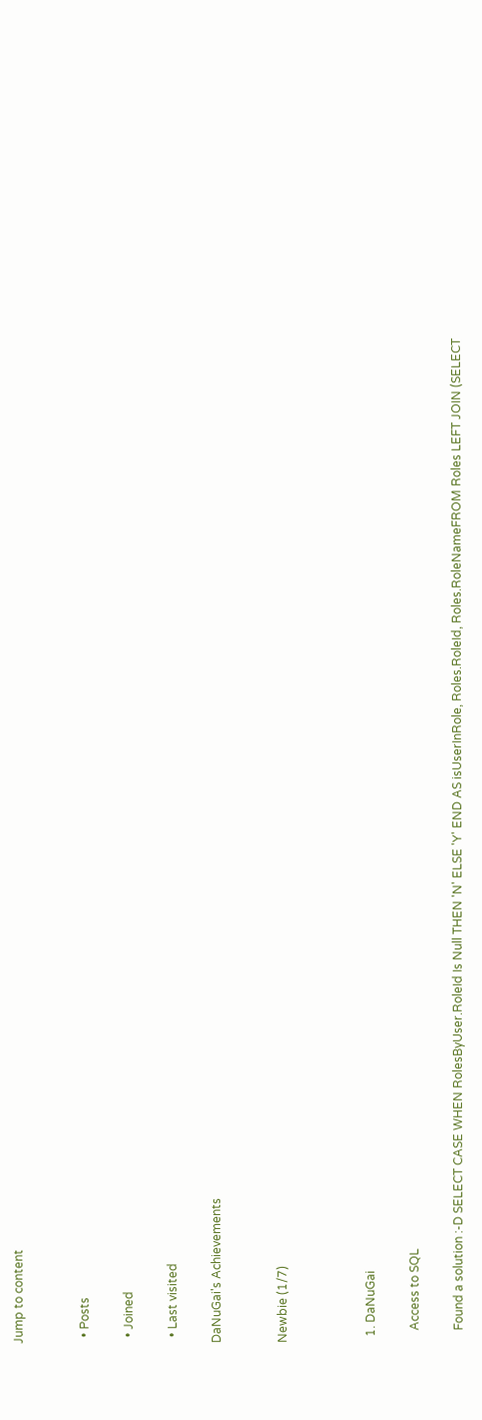Jump to content


  • Posts

  • Joined

  • Last visited

DaNuGai's Achievements


Newbie (1/7)



  1. DaNuGai

    Access to SQL

    Found a solution :-D SELECT CASE WHEN RolesByUser.RoleId Is Null THEN 'N' ELSE 'Y' END AS isUserInRole, Roles.RoleId, Roles.RoleNameFROM Roles LEFT JOIN (SELECT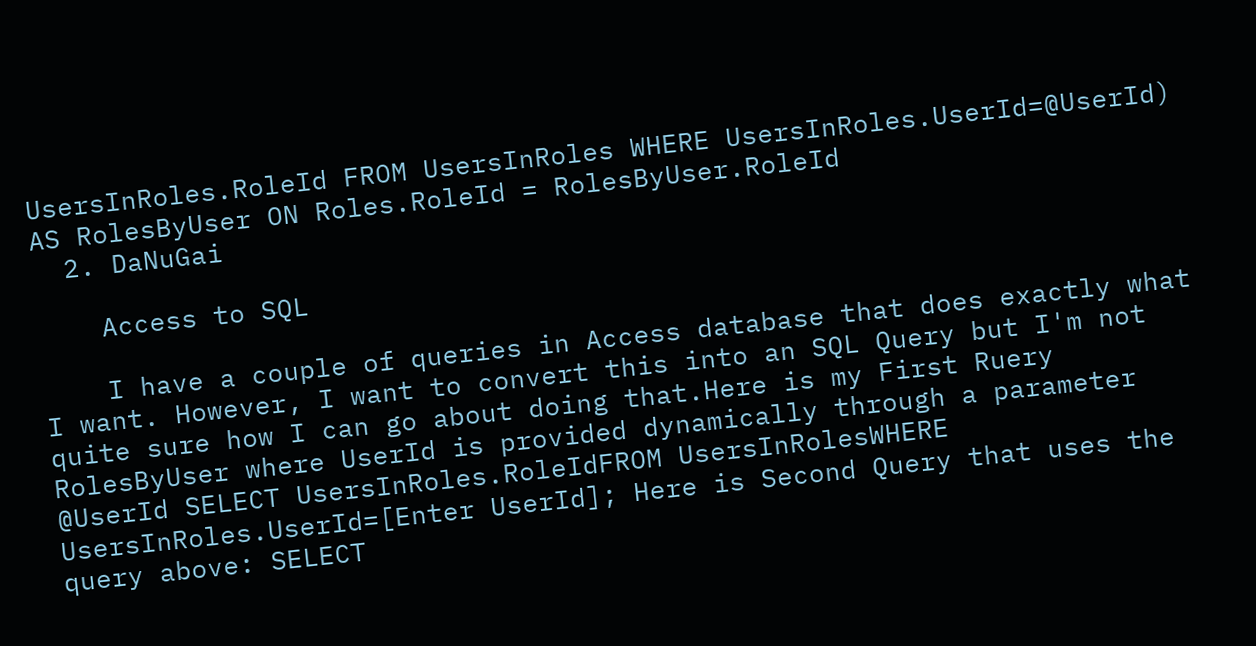UsersInRoles.RoleId FROM UsersInRoles WHERE UsersInRoles.UserId=@UserId) AS RolesByUser ON Roles.RoleId = RolesByUser.RoleId
  2. DaNuGai

    Access to SQL

    I have a couple of queries in Access database that does exactly what I want. However, I want to convert this into an SQL Query but I'm not quite sure how I can go about doing that.Here is my First Ruery RolesByUser where UserId is provided dynamically through a parameter @UserId SELECT UsersInRoles.RoleIdFROM UsersInRolesWHERE UsersInRoles.UserId=[Enter UserId]; Here is Second Query that uses the query above: SELECT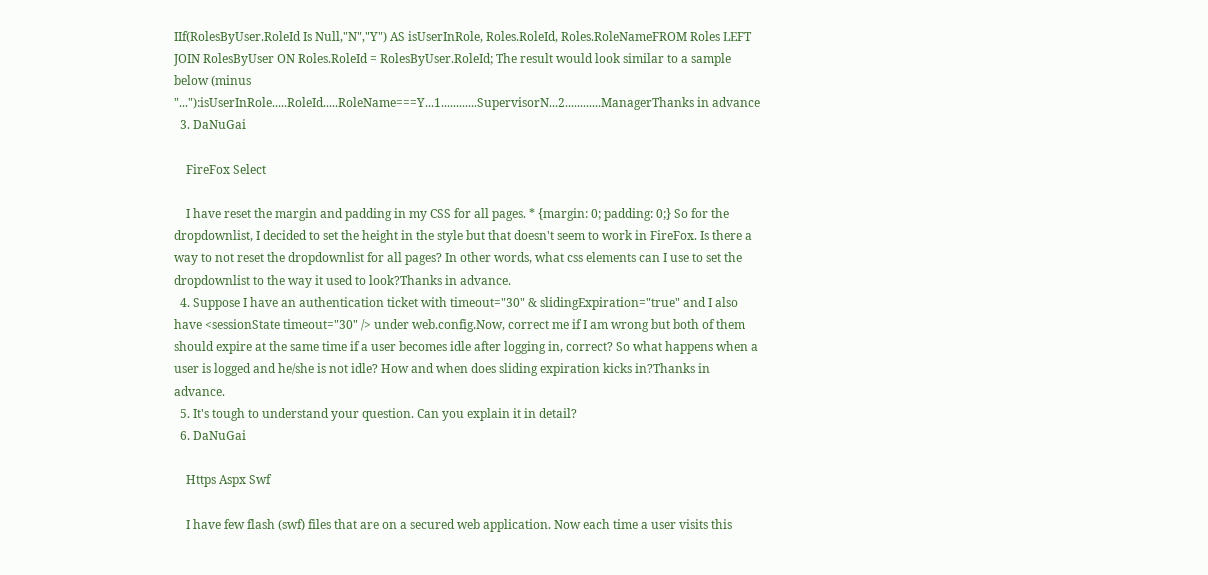IIf(RolesByUser.RoleId Is Null,"N","Y") AS isUserInRole, Roles.RoleId, Roles.RoleNameFROM Roles LEFT JOIN RolesByUser ON Roles.RoleId = RolesByUser.RoleId; The result would look similar to a sample below (minus "..."):isUserInRole.....RoleId.....RoleName===Y...1............SupervisorN...2............ManagerThanks in advance
  3. DaNuGai

    FireFox Select

    I have reset the margin and padding in my CSS for all pages. * {margin: 0; padding: 0;} So for the dropdownlist, I decided to set the height in the style but that doesn't seem to work in FireFox. Is there a way to not reset the dropdownlist for all pages? In other words, what css elements can I use to set the dropdownlist to the way it used to look?Thanks in advance.
  4. Suppose I have an authentication ticket with timeout="30" & slidingExpiration="true" and I also have <sessionState timeout="30" /> under web.config.Now, correct me if I am wrong but both of them should expire at the same time if a user becomes idle after logging in, correct? So what happens when a user is logged and he/she is not idle? How and when does sliding expiration kicks in?Thanks in advance.
  5. It's tough to understand your question. Can you explain it in detail?
  6. DaNuGai

    Https Aspx Swf

    I have few flash (swf) files that are on a secured web application. Now each time a user visits this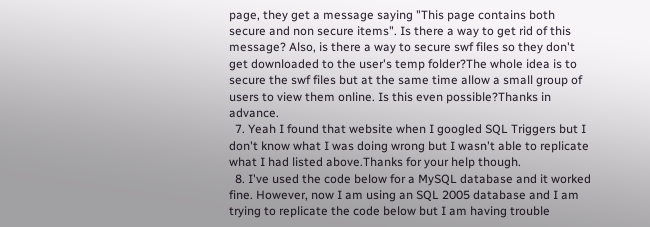page, they get a message saying "This page contains both secure and non secure items". Is there a way to get rid of this message? Also, is there a way to secure swf files so they don't get downloaded to the user's temp folder?The whole idea is to secure the swf files but at the same time allow a small group of users to view them online. Is this even possible?Thanks in advance.
  7. Yeah I found that website when I googled SQL Triggers but I don't know what I was doing wrong but I wasn't able to replicate what I had listed above.Thanks for your help though.
  8. I've used the code below for a MySQL database and it worked fine. However, now I am using an SQL 2005 database and I am trying to replicate the code below but I am having trouble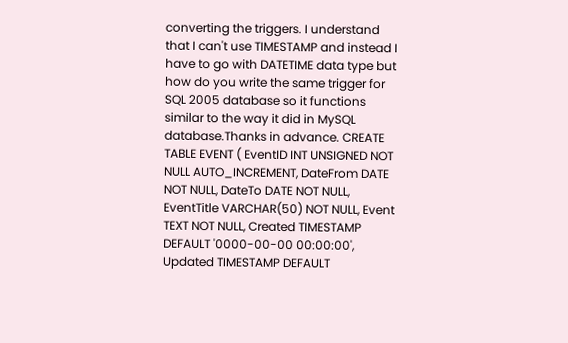converting the triggers. I understand that I can't use TIMESTAMP and instead I have to go with DATETIME data type but how do you write the same trigger for SQL 2005 database so it functions similar to the way it did in MySQL database.Thanks in advance. CREATE TABLE EVENT ( EventID INT UNSIGNED NOT NULL AUTO_INCREMENT, DateFrom DATE NOT NULL, DateTo DATE NOT NULL, EventTitle VARCHAR(50) NOT NULL, Event TEXT NOT NULL, Created TIMESTAMP DEFAULT '0000-00-00 00:00:00', Updated TIMESTAMP DEFAULT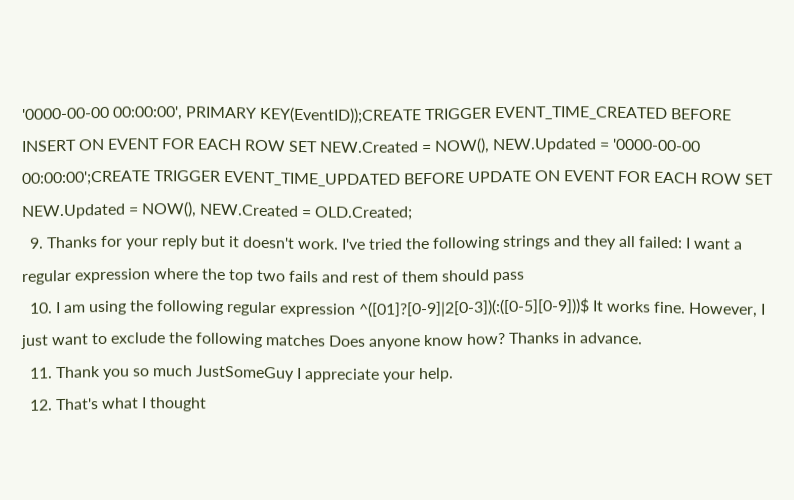'0000-00-00 00:00:00', PRIMARY KEY(EventID));CREATE TRIGGER EVENT_TIME_CREATED BEFORE INSERT ON EVENT FOR EACH ROW SET NEW.Created = NOW(), NEW.Updated = '0000-00-00 00:00:00';CREATE TRIGGER EVENT_TIME_UPDATED BEFORE UPDATE ON EVENT FOR EACH ROW SET NEW.Updated = NOW(), NEW.Created = OLD.Created;
  9. Thanks for your reply but it doesn't work. I've tried the following strings and they all failed: I want a regular expression where the top two fails and rest of them should pass
  10. I am using the following regular expression ^([01]?[0-9]|2[0-3])(:([0-5][0-9]))$ It works fine. However, I just want to exclude the following matches Does anyone know how? Thanks in advance.
  11. Thank you so much JustSomeGuy I appreciate your help.
  12. That's what I thought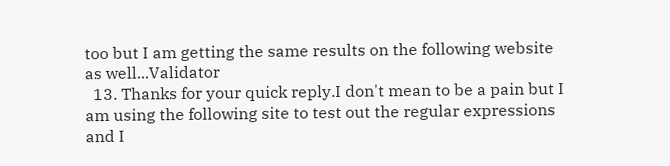too but I am getting the same results on the following website as well...Validator
  13. Thanks for your quick reply.I don't mean to be a pain but I am using the following site to test out the regular expressions and I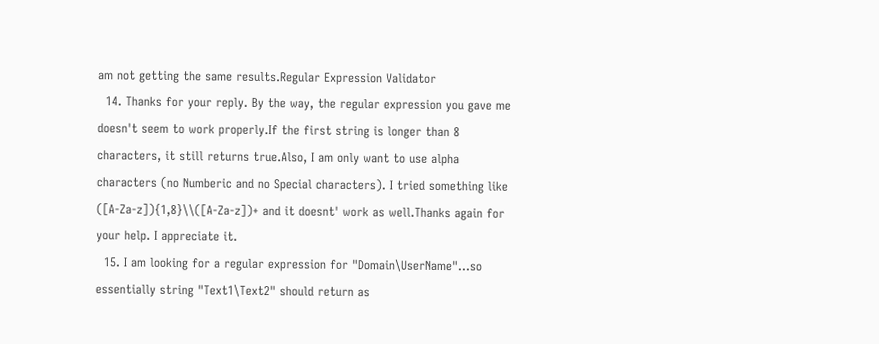am not getting the same results.Regular Expression Validator
  14. Thanks for your reply. By the way, the regular expression you gave me doesn't seem to work properly.If the first string is longer than 8 characters, it still returns true.Also, I am only want to use alpha characters (no Numberic and no Special characters). I tried something like ([A-Za-z]){1,8}\\([A-Za-z])+ and it doesnt' work as well.Thanks again for your help. I appreciate it.
  15. I am looking for a regular expression for "Domain\UserName"...so essentially string "Text1\Text2" should return as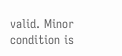valid. Minor condition is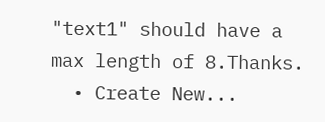"text1" should have a max length of 8.Thanks.
  • Create New...